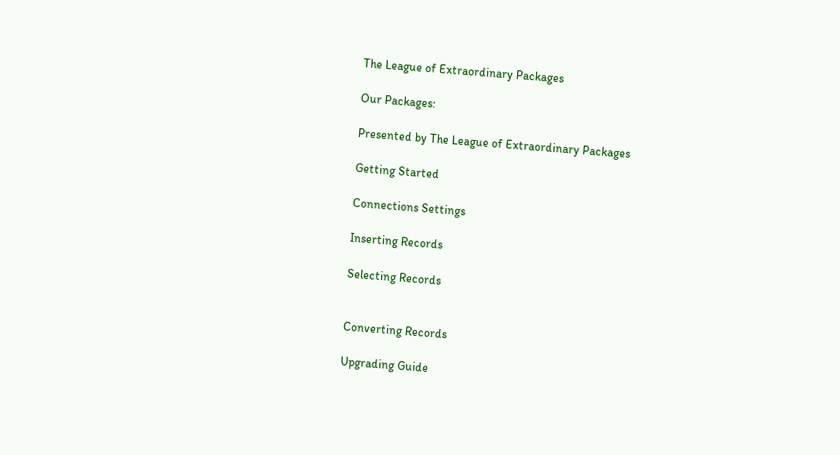The League of Extraordinary Packages

Our Packages:

Presented by The League of Extraordinary Packages

Getting Started

Connections Settings

Inserting Records

Selecting Records


Converting Records

Upgrading Guide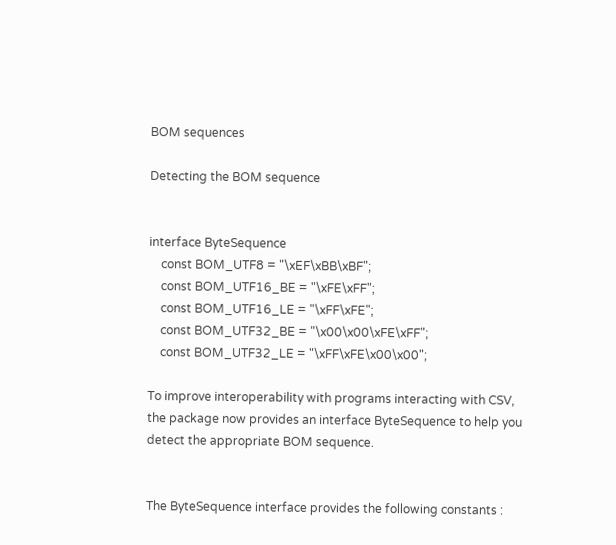BOM sequences

Detecting the BOM sequence


interface ByteSequence
    const BOM_UTF8 = "\xEF\xBB\xBF";
    const BOM_UTF16_BE = "\xFE\xFF";
    const BOM_UTF16_LE = "\xFF\xFE";
    const BOM_UTF32_BE = "\x00\x00\xFE\xFF";
    const BOM_UTF32_LE = "\xFF\xFE\x00\x00";

To improve interoperability with programs interacting with CSV, the package now provides an interface ByteSequence to help you detect the appropriate BOM sequence.


The ByteSequence interface provides the following constants :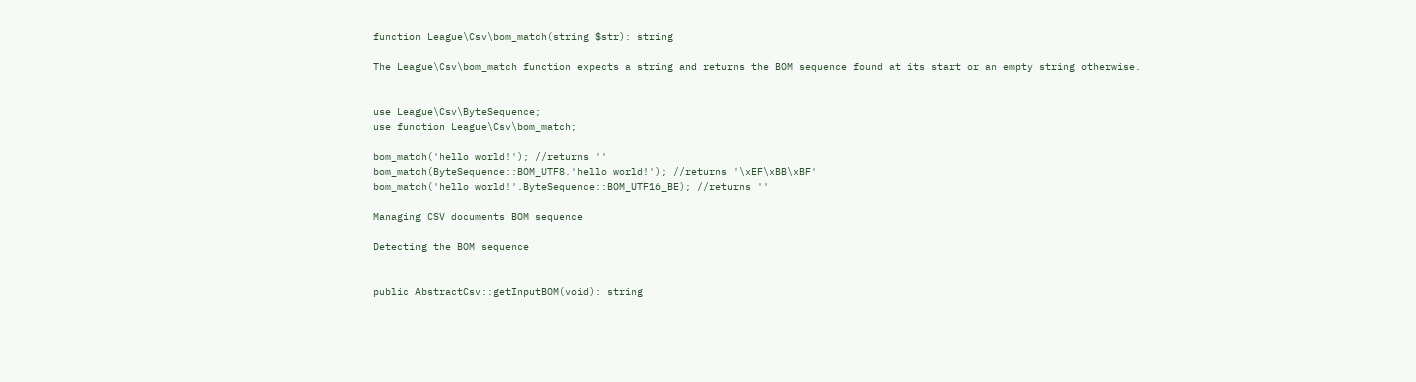function League\Csv\bom_match(string $str): string

The League\Csv\bom_match function expects a string and returns the BOM sequence found at its start or an empty string otherwise.


use League\Csv\ByteSequence;
use function League\Csv\bom_match;

bom_match('hello world!'); //returns ''
bom_match(ByteSequence::BOM_UTF8.'hello world!'); //returns '\xEF\xBB\xBF'
bom_match('hello world!'.ByteSequence::BOM_UTF16_BE); //returns ''

Managing CSV documents BOM sequence

Detecting the BOM sequence


public AbstractCsv::getInputBOM(void): string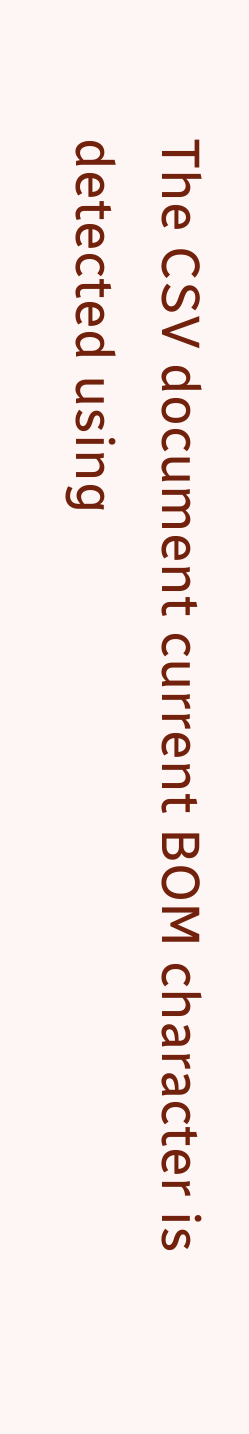The CSV document current BOM character is detected using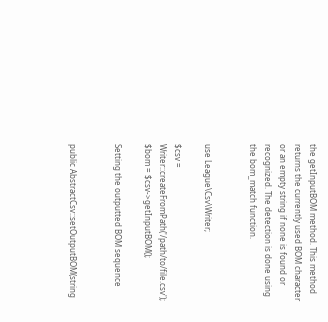the getInputBOM method. This method returns the currently used BOM character or an empty string if none is found or recognized. The detection is done using the bom_match function.


use League\Csv\Writer;

$csv = Writer::createFromPath('/path/to/file.csv');
$bom = $csv->getInputBOM();

Setting the outputted BOM sequence


public AbstractCsv::setOutputBOM(string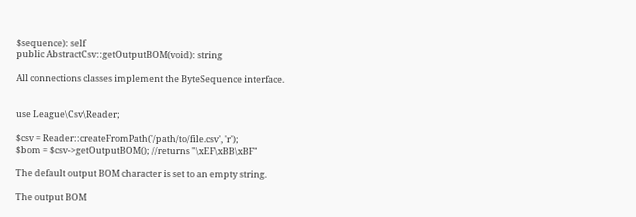$sequence): self
public AbstractCsv::getOutputBOM(void): string

All connections classes implement the ByteSequence interface.


use League\Csv\Reader;

$csv = Reader::createFromPath('/path/to/file.csv', 'r');
$bom = $csv->getOutputBOM(); //returns "\xEF\xBB\xBF"

The default output BOM character is set to an empty string.

The output BOM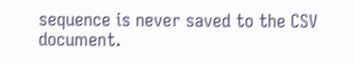sequence is never saved to the CSV document.